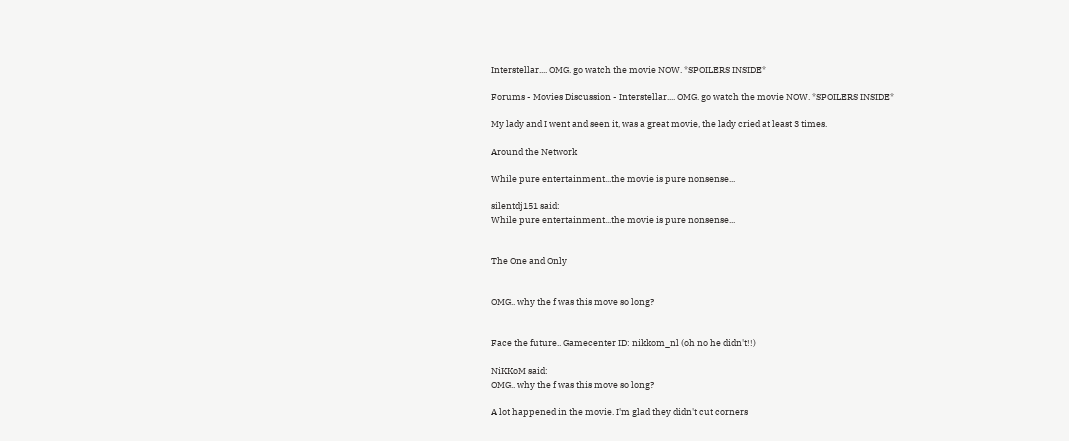Interstellar.... OMG. go watch the movie NOW. *SPOILERS INSIDE*

Forums - Movies Discussion - Interstellar.... OMG. go watch the movie NOW. *SPOILERS INSIDE*

My lady and I went and seen it, was a great movie, the lady cried at least 3 times.

Around the Network

While pure entertainment...the movie is pure nonsense...

silentdj151 said:
While pure entertainment...the movie is pure nonsense...


The One and Only


OMG.. why the f was this move so long?


Face the future.. Gamecenter ID: nikkom_nl (oh no he didn't!!)

NiKKoM said:
OMG.. why the f was this move so long?

A lot happened in the movie. I'm glad they didn't cut corners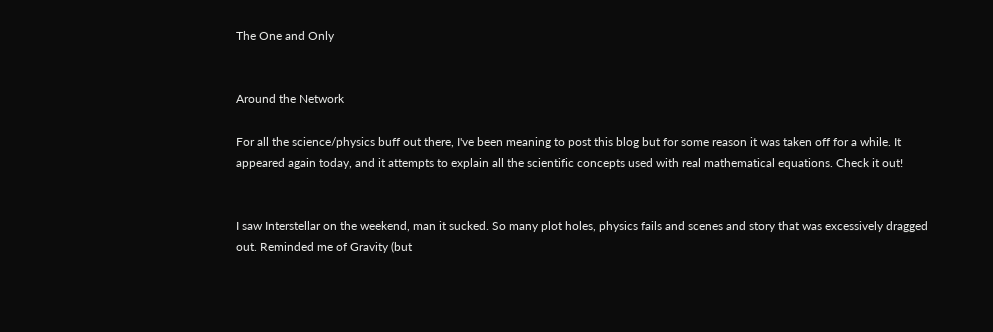The One and Only


Around the Network

For all the science/physics buff out there, I've been meaning to post this blog but for some reason it was taken off for a while. It appeared again today, and it attempts to explain all the scientific concepts used with real mathematical equations. Check it out!


I saw Interstellar on the weekend, man it sucked. So many plot holes, physics fails and scenes and story that was excessively dragged out. Reminded me of Gravity (but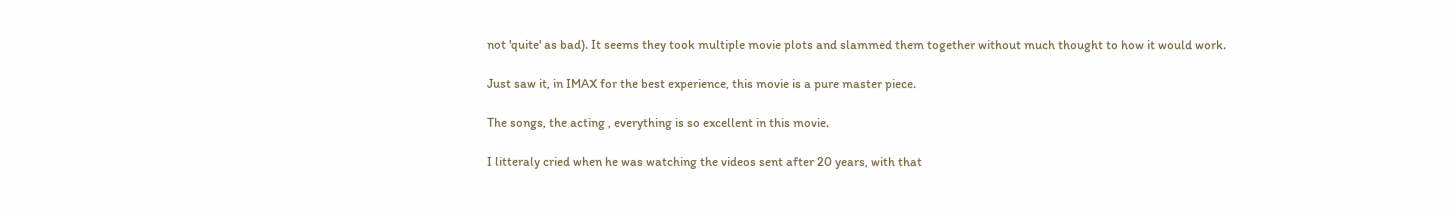not 'quite' as bad). It seems they took multiple movie plots and slammed them together without much thought to how it would work.

Just saw it, in IMAX for the best experience, this movie is a pure master piece.

The songs, the acting , everything is so excellent in this movie.

I litteraly cried when he was watching the videos sent after 20 years, with that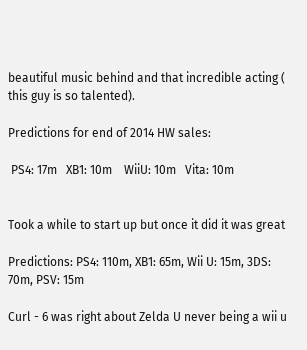beautiful music behind and that incredible acting ( this guy is so talented).

Predictions for end of 2014 HW sales:

 PS4: 17m   XB1: 10m    WiiU: 10m   Vita: 10m


Took a while to start up but once it did it was great

Predictions: PS4: 110m, XB1: 65m, Wii U: 15m, 3DS: 70m, PSV: 15m

Curl - 6 was right about Zelda U never being a wii u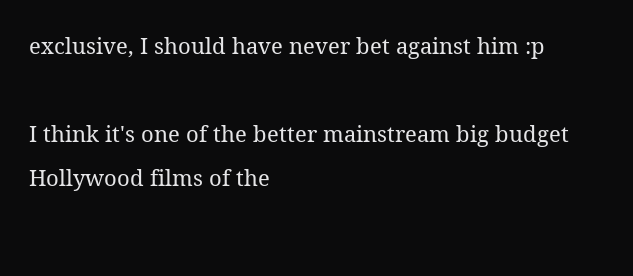exclusive, I should have never bet against him :p

I think it's one of the better mainstream big budget Hollywood films of the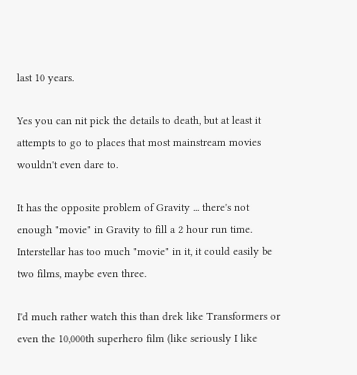last 10 years.

Yes you can nit pick the details to death, but at least it attempts to go to places that most mainstream movies wouldn't even dare to.

It has the opposite problem of Gravity ... there's not enough "movie" in Gravity to fill a 2 hour run time. Interstellar has too much "movie" in it, it could easily be two films, maybe even three.

I'd much rather watch this than drek like Transformers or even the 10,000th superhero film (like seriously I like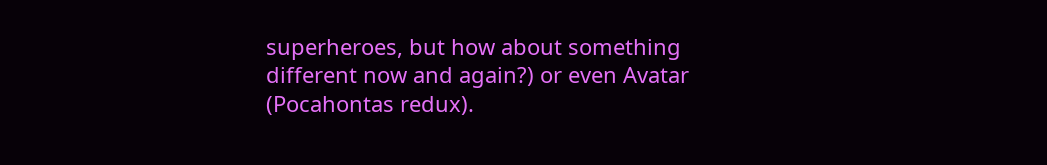superheroes, but how about something different now and again?) or even Avatar (Pocahontas redux).